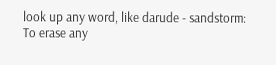look up any word, like darude - sandstorm:
To erase any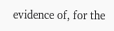evidence of, for the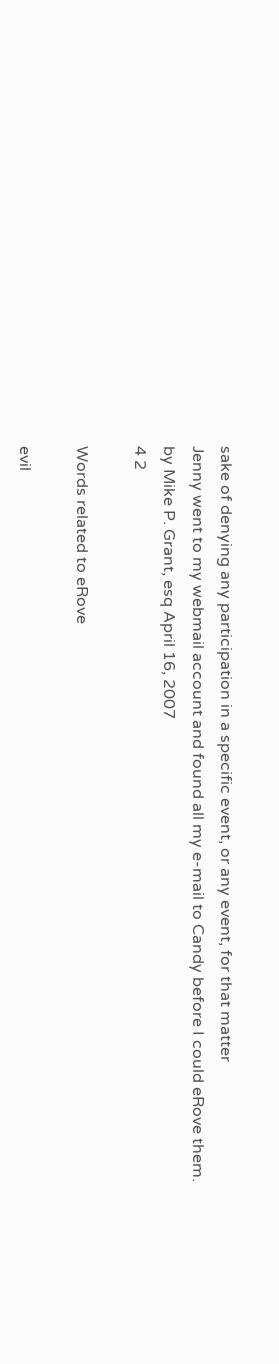sake of denying any participation in a specific event, or any event, for that matter
Jenny went to my webmail account and found all my e-mail to Candy before I could eRove them.
by Mike P. Grant, esq April 16, 2007
4 2

Words related to eRove

evil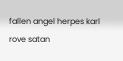fallen angel herpes karl rove satan